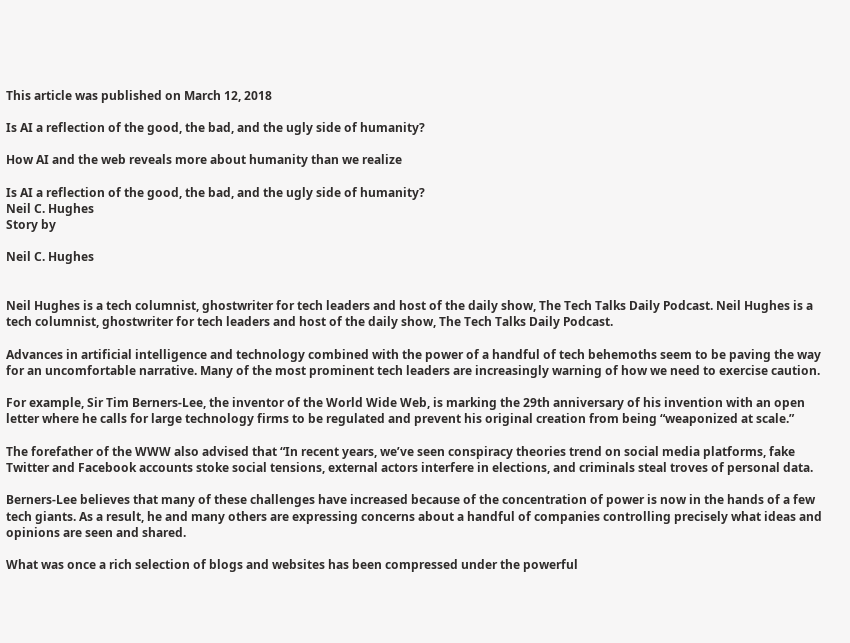This article was published on March 12, 2018

Is AI a reflection of the good, the bad, and the ugly side of humanity?

How AI and the web reveals more about humanity than we realize

Is AI a reflection of the good, the bad, and the ugly side of humanity?
Neil C. Hughes
Story by

Neil C. Hughes


Neil Hughes is a tech columnist, ghostwriter for tech leaders and host of the daily show, The Tech Talks Daily Podcast. Neil Hughes is a tech columnist, ghostwriter for tech leaders and host of the daily show, The Tech Talks Daily Podcast.

Advances in artificial intelligence and technology combined with the power of a handful of tech behemoths seem to be paving the way for an uncomfortable narrative. Many of the most prominent tech leaders are increasingly warning of how we need to exercise caution.

For example, Sir Tim Berners-Lee, the inventor of the World Wide Web, is marking the 29th anniversary of his invention with an open letter where he calls for large technology firms to be regulated and prevent his original creation from being “weaponized at scale.”

The forefather of the WWW also advised that “In recent years, we’ve seen conspiracy theories trend on social media platforms, fake Twitter and Facebook accounts stoke social tensions, external actors interfere in elections, and criminals steal troves of personal data.

Berners-Lee believes that many of these challenges have increased because of the concentration of power is now in the hands of a few tech giants. As a result, he and many others are expressing concerns about a handful of companies controlling precisely what ideas and opinions are seen and shared.

What was once a rich selection of blogs and websites has been compressed under the powerful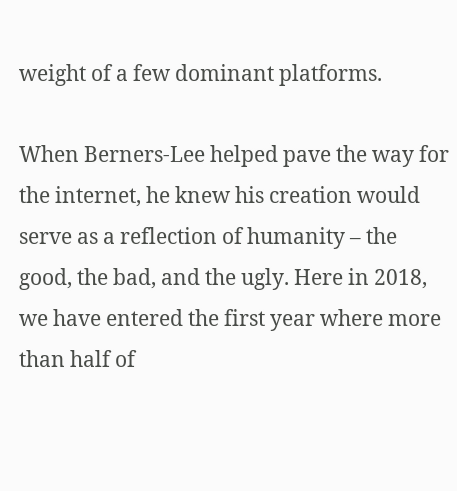weight of a few dominant platforms.

When Berners-Lee helped pave the way for the internet, he knew his creation would serve as a reflection of humanity – the good, the bad, and the ugly. Here in 2018, we have entered the first year where more than half of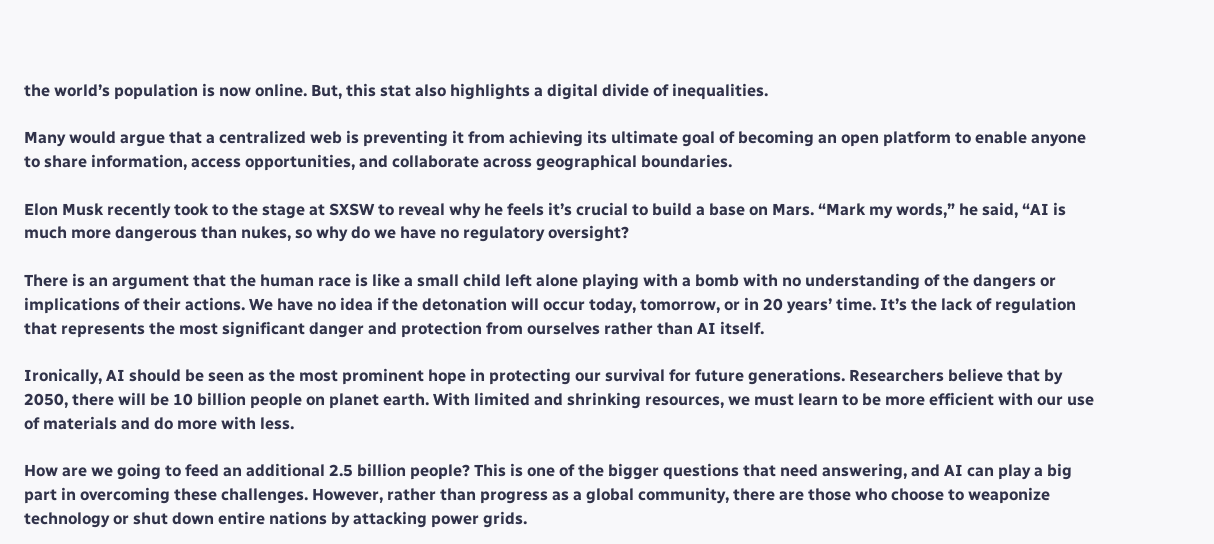the world’s population is now online. But, this stat also highlights a digital divide of inequalities.

Many would argue that a centralized web is preventing it from achieving its ultimate goal of becoming an open platform to enable anyone to share information, access opportunities, and collaborate across geographical boundaries.

Elon Musk recently took to the stage at SXSW to reveal why he feels it’s crucial to build a base on Mars. “Mark my words,” he said, “AI is much more dangerous than nukes, so why do we have no regulatory oversight?

There is an argument that the human race is like a small child left alone playing with a bomb with no understanding of the dangers or implications of their actions. We have no idea if the detonation will occur today, tomorrow, or in 20 years’ time. It’s the lack of regulation that represents the most significant danger and protection from ourselves rather than AI itself.

Ironically, AI should be seen as the most prominent hope in protecting our survival for future generations. Researchers believe that by 2050, there will be 10 billion people on planet earth. With limited and shrinking resources, we must learn to be more efficient with our use of materials and do more with less.

How are we going to feed an additional 2.5 billion people? This is one of the bigger questions that need answering, and AI can play a big part in overcoming these challenges. However, rather than progress as a global community, there are those who choose to weaponize technology or shut down entire nations by attacking power grids.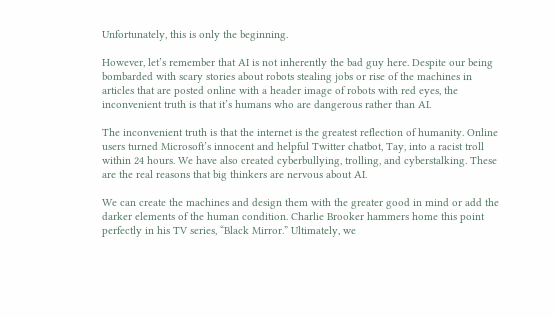Unfortunately, this is only the beginning.

However, let’s remember that AI is not inherently the bad guy here. Despite our being bombarded with scary stories about robots stealing jobs or rise of the machines in articles that are posted online with a header image of robots with red eyes, the inconvenient truth is that it’s humans who are dangerous rather than AI.

The inconvenient truth is that the internet is the greatest reflection of humanity. Online users turned Microsoft’s innocent and helpful Twitter chatbot, Tay, into a racist troll within 24 hours. We have also created cyberbullying, trolling, and cyberstalking. These are the real reasons that big thinkers are nervous about AI.

We can create the machines and design them with the greater good in mind or add the darker elements of the human condition. Charlie Brooker hammers home this point perfectly in his TV series, “Black Mirror.” Ultimately, we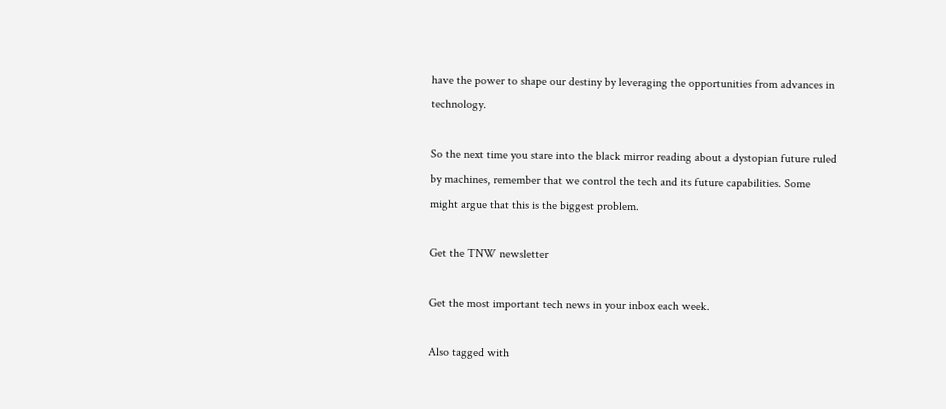have the power to shape our destiny by leveraging the opportunities from advances in technology.

So the next time you stare into the black mirror reading about a dystopian future ruled by machines, remember that we control the tech and its future capabilities. Some might argue that this is the biggest problem.

Get the TNW newsletter

Get the most important tech news in your inbox each week.

Also tagged with